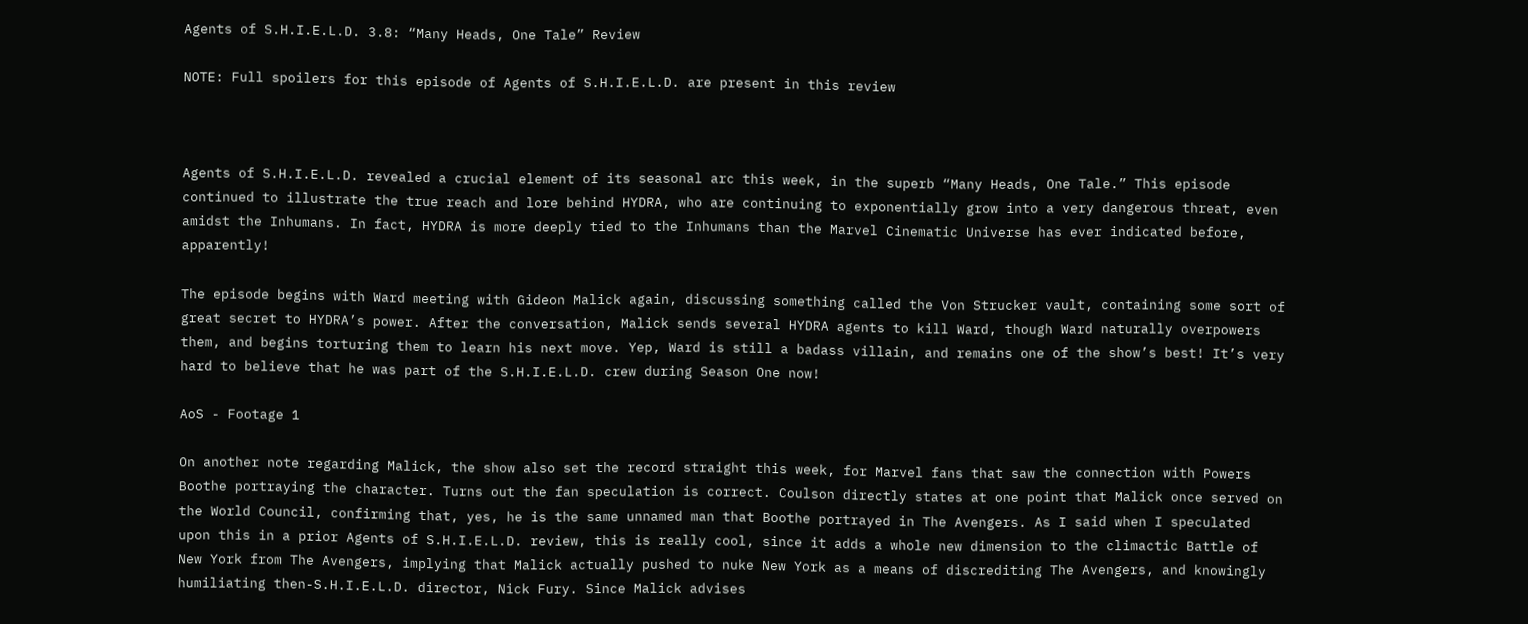Agents of S.H.I.E.L.D. 3.8: “Many Heads, One Tale” Review

NOTE: Full spoilers for this episode of Agents of S.H.I.E.L.D. are present in this review



Agents of S.H.I.E.L.D. revealed a crucial element of its seasonal arc this week, in the superb “Many Heads, One Tale.” This episode continued to illustrate the true reach and lore behind HYDRA, who are continuing to exponentially grow into a very dangerous threat, even amidst the Inhumans. In fact, HYDRA is more deeply tied to the Inhumans than the Marvel Cinematic Universe has ever indicated before, apparently!

The episode begins with Ward meeting with Gideon Malick again, discussing something called the Von Strucker vault, containing some sort of great secret to HYDRA’s power. After the conversation, Malick sends several HYDRA agents to kill Ward, though Ward naturally overpowers them, and begins torturing them to learn his next move. Yep, Ward is still a badass villain, and remains one of the show’s best! It’s very hard to believe that he was part of the S.H.I.E.L.D. crew during Season One now!

AoS - Footage 1

On another note regarding Malick, the show also set the record straight this week, for Marvel fans that saw the connection with Powers Boothe portraying the character. Turns out the fan speculation is correct. Coulson directly states at one point that Malick once served on the World Council, confirming that, yes, he is the same unnamed man that Boothe portrayed in The Avengers. As I said when I speculated upon this in a prior Agents of S.H.I.E.L.D. review, this is really cool, since it adds a whole new dimension to the climactic Battle of New York from The Avengers, implying that Malick actually pushed to nuke New York as a means of discrediting The Avengers, and knowingly humiliating then-S.H.I.E.L.D. director, Nick Fury. Since Malick advises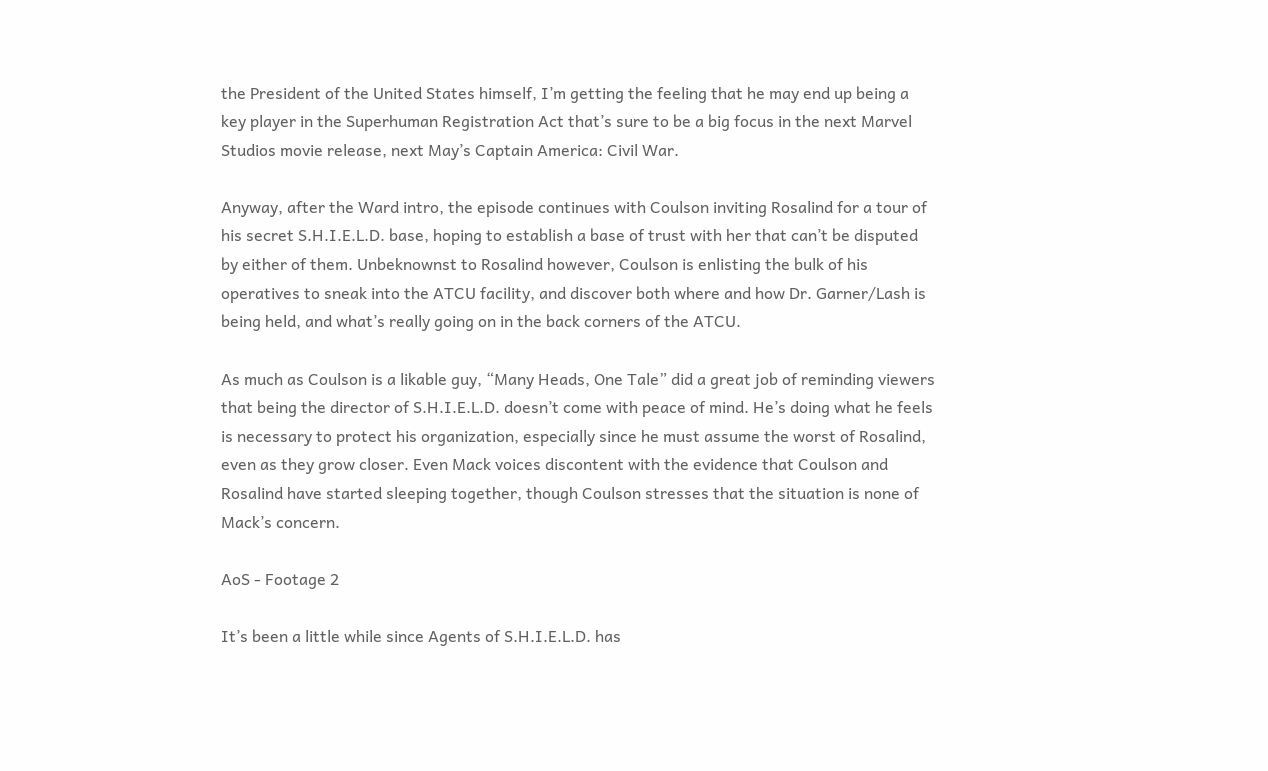the President of the United States himself, I’m getting the feeling that he may end up being a key player in the Superhuman Registration Act that’s sure to be a big focus in the next Marvel Studios movie release, next May’s Captain America: Civil War.

Anyway, after the Ward intro, the episode continues with Coulson inviting Rosalind for a tour of his secret S.H.I.E.L.D. base, hoping to establish a base of trust with her that can’t be disputed by either of them. Unbeknownst to Rosalind however, Coulson is enlisting the bulk of his operatives to sneak into the ATCU facility, and discover both where and how Dr. Garner/Lash is being held, and what’s really going on in the back corners of the ATCU.

As much as Coulson is a likable guy, “Many Heads, One Tale” did a great job of reminding viewers that being the director of S.H.I.E.L.D. doesn’t come with peace of mind. He’s doing what he feels is necessary to protect his organization, especially since he must assume the worst of Rosalind, even as they grow closer. Even Mack voices discontent with the evidence that Coulson and Rosalind have started sleeping together, though Coulson stresses that the situation is none of Mack’s concern.

AoS - Footage 2

It’s been a little while since Agents of S.H.I.E.L.D. has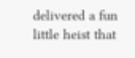delivered a fun little heist that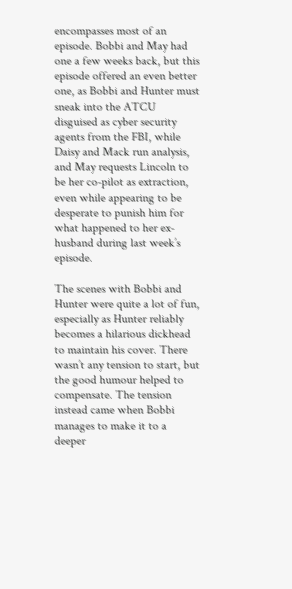encompasses most of an episode. Bobbi and May had one a few weeks back, but this episode offered an even better one, as Bobbi and Hunter must sneak into the ATCU disguised as cyber security agents from the FBI, while Daisy and Mack run analysis, and May requests Lincoln to be her co-pilot as extraction, even while appearing to be desperate to punish him for what happened to her ex-husband during last week’s episode.

The scenes with Bobbi and Hunter were quite a lot of fun, especially as Hunter reliably becomes a hilarious dickhead to maintain his cover. There wasn’t any tension to start, but the good humour helped to compensate. The tension instead came when Bobbi manages to make it to a deeper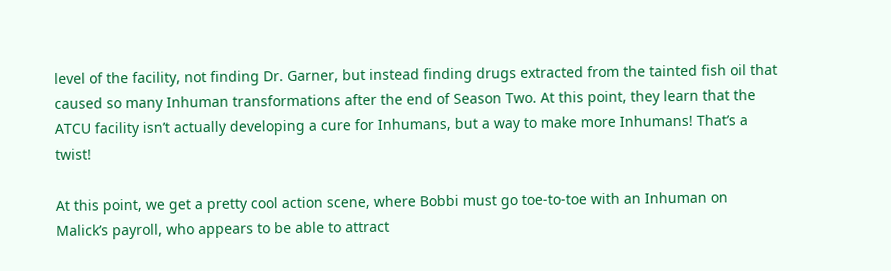level of the facility, not finding Dr. Garner, but instead finding drugs extracted from the tainted fish oil that caused so many Inhuman transformations after the end of Season Two. At this point, they learn that the ATCU facility isn’t actually developing a cure for Inhumans, but a way to make more Inhumans! That’s a twist!

At this point, we get a pretty cool action scene, where Bobbi must go toe-to-toe with an Inhuman on Malick’s payroll, who appears to be able to attract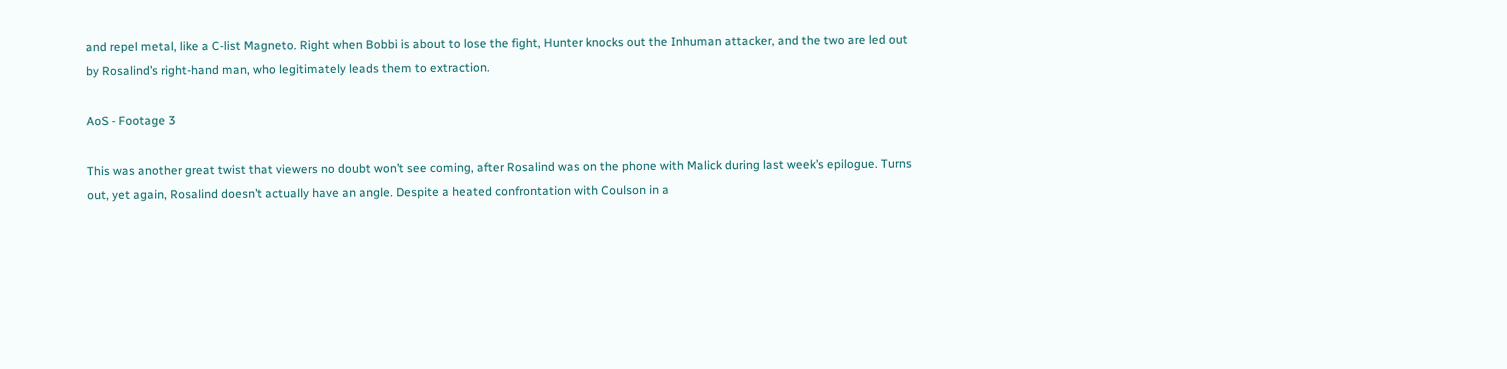and repel metal, like a C-list Magneto. Right when Bobbi is about to lose the fight, Hunter knocks out the Inhuman attacker, and the two are led out by Rosalind’s right-hand man, who legitimately leads them to extraction.

AoS - Footage 3

This was another great twist that viewers no doubt won’t see coming, after Rosalind was on the phone with Malick during last week’s epilogue. Turns out, yet again, Rosalind doesn’t actually have an angle. Despite a heated confrontation with Coulson in a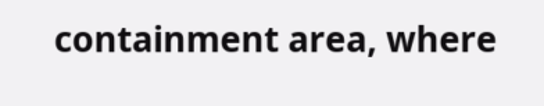containment area, where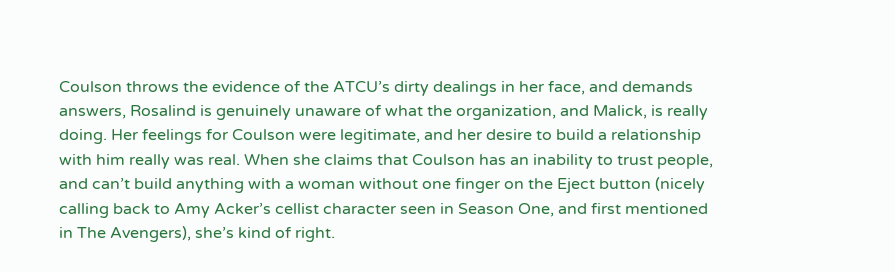Coulson throws the evidence of the ATCU’s dirty dealings in her face, and demands answers, Rosalind is genuinely unaware of what the organization, and Malick, is really doing. Her feelings for Coulson were legitimate, and her desire to build a relationship with him really was real. When she claims that Coulson has an inability to trust people, and can’t build anything with a woman without one finger on the Eject button (nicely calling back to Amy Acker’s cellist character seen in Season One, and first mentioned in The Avengers), she’s kind of right.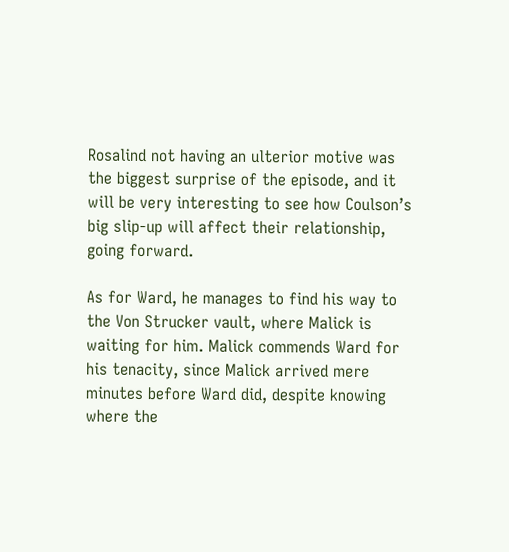Rosalind not having an ulterior motive was the biggest surprise of the episode, and it will be very interesting to see how Coulson’s big slip-up will affect their relationship, going forward.

As for Ward, he manages to find his way to the Von Strucker vault, where Malick is waiting for him. Malick commends Ward for his tenacity, since Malick arrived mere minutes before Ward did, despite knowing where the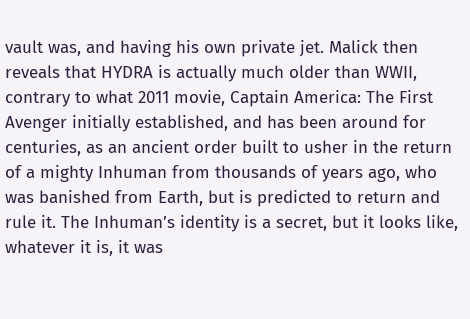vault was, and having his own private jet. Malick then reveals that HYDRA is actually much older than WWII, contrary to what 2011 movie, Captain America: The First Avenger initially established, and has been around for centuries, as an ancient order built to usher in the return of a mighty Inhuman from thousands of years ago, who was banished from Earth, but is predicted to return and rule it. The Inhuman’s identity is a secret, but it looks like, whatever it is, it was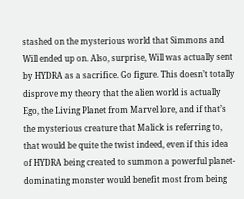stashed on the mysterious world that Simmons and Will ended up on. Also, surprise, Will was actually sent by HYDRA as a sacrifice. Go figure. This doesn’t totally disprove my theory that the alien world is actually Ego, the Living Planet from Marvel lore, and if that’s the mysterious creature that Malick is referring to, that would be quite the twist indeed, even if this idea of HYDRA being created to summon a powerful planet-dominating monster would benefit most from being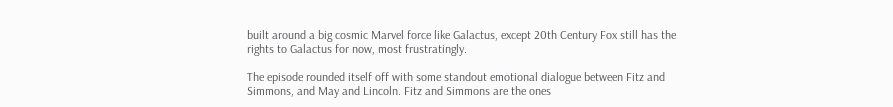built around a big cosmic Marvel force like Galactus, except 20th Century Fox still has the rights to Galactus for now, most frustratingly.

The episode rounded itself off with some standout emotional dialogue between Fitz and Simmons, and May and Lincoln. Fitz and Simmons are the ones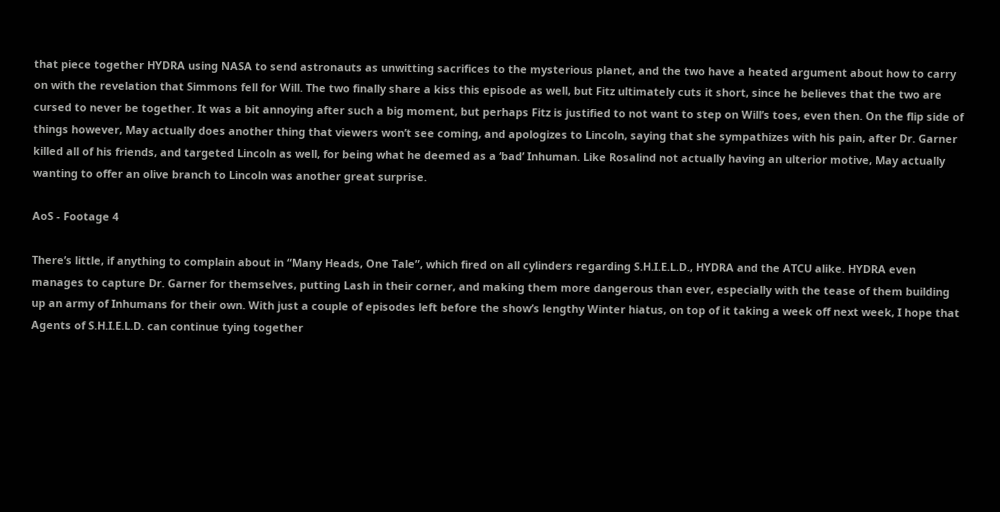that piece together HYDRA using NASA to send astronauts as unwitting sacrifices to the mysterious planet, and the two have a heated argument about how to carry on with the revelation that Simmons fell for Will. The two finally share a kiss this episode as well, but Fitz ultimately cuts it short, since he believes that the two are cursed to never be together. It was a bit annoying after such a big moment, but perhaps Fitz is justified to not want to step on Will’s toes, even then. On the flip side of things however, May actually does another thing that viewers won’t see coming, and apologizes to Lincoln, saying that she sympathizes with his pain, after Dr. Garner killed all of his friends, and targeted Lincoln as well, for being what he deemed as a ‘bad’ Inhuman. Like Rosalind not actually having an ulterior motive, May actually wanting to offer an olive branch to Lincoln was another great surprise.

AoS - Footage 4

There’s little, if anything to complain about in “Many Heads, One Tale”, which fired on all cylinders regarding S.H.I.E.L.D., HYDRA and the ATCU alike. HYDRA even manages to capture Dr. Garner for themselves, putting Lash in their corner, and making them more dangerous than ever, especially with the tease of them building up an army of Inhumans for their own. With just a couple of episodes left before the show’s lengthy Winter hiatus, on top of it taking a week off next week, I hope that Agents of S.H.I.E.L.D. can continue tying together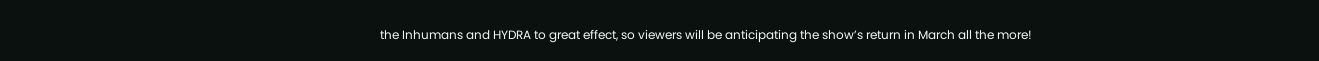the Inhumans and HYDRA to great effect, so viewers will be anticipating the show’s return in March all the more!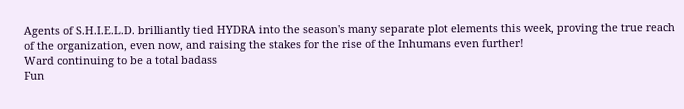Agents of S.H.I.E.L.D. brilliantly tied HYDRA into the season's many separate plot elements this week, proving the true reach of the organization, even now, and raising the stakes for the rise of the Inhumans even further!
Ward continuing to be a total badass
Fun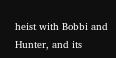heist with Bobbi and Hunter, and its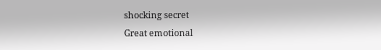shocking secret
Great emotional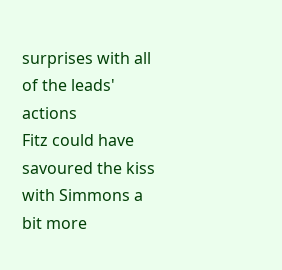surprises with all of the leads' actions
Fitz could have savoured the kiss with Simmons a bit more